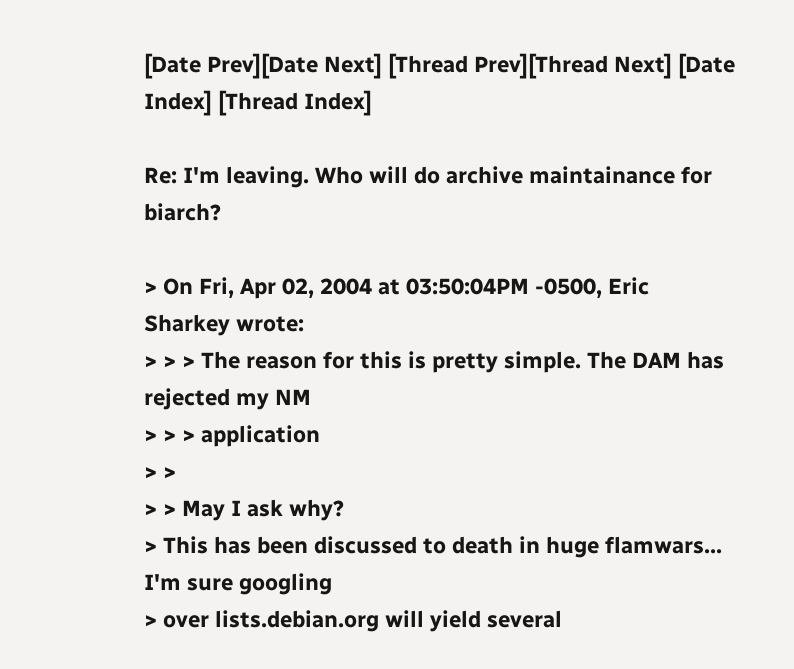[Date Prev][Date Next] [Thread Prev][Thread Next] [Date Index] [Thread Index]

Re: I'm leaving. Who will do archive maintainance for biarch?

> On Fri, Apr 02, 2004 at 03:50:04PM -0500, Eric Sharkey wrote:
> > > The reason for this is pretty simple. The DAM has rejected my NM
> > > application
> >
> > May I ask why?
> This has been discussed to death in huge flamwars...  I'm sure googling
> over lists.debian.org will yield several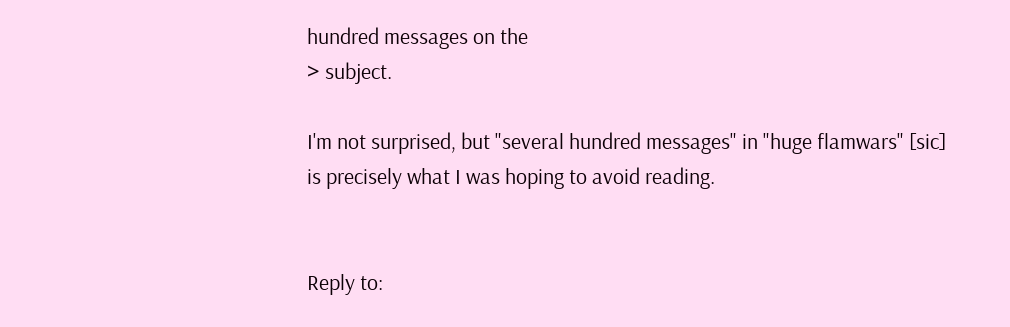hundred messages on the
> subject.

I'm not surprised, but "several hundred messages" in "huge flamwars" [sic]
is precisely what I was hoping to avoid reading.


Reply to: